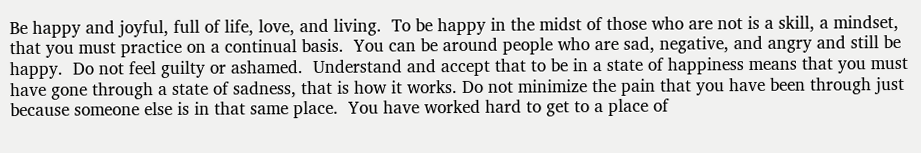Be happy and joyful, full of life, love, and living.  To be happy in the midst of those who are not is a skill, a mindset, that you must practice on a continual basis.  You can be around people who are sad, negative, and angry and still be happy.  Do not feel guilty or ashamed.  Understand and accept that to be in a state of happiness means that you must have gone through a state of sadness, that is how it works. Do not minimize the pain that you have been through just because someone else is in that same place.  You have worked hard to get to a place of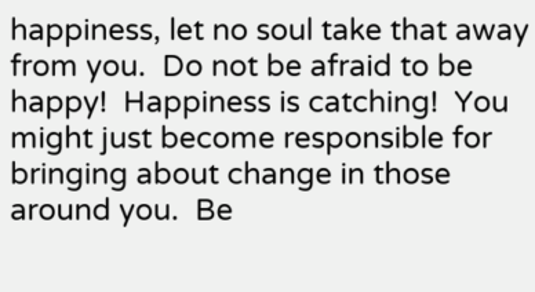happiness, let no soul take that away from you.  Do not be afraid to be happy!  Happiness is catching!  You might just become responsible for bringing about change in those around you.  Be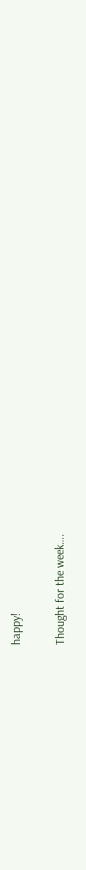happy!

Thought for the week….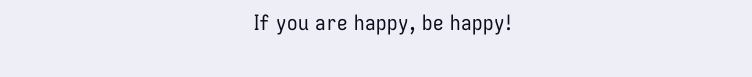If you are happy, be happy!